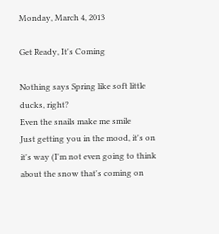Monday, March 4, 2013

Get Ready, It's Coming

Nothing says Spring like soft little ducks, right?
Even the snails make me smile
Just getting you in the mood, it's on it's way (I'm not even going to think about the snow that's coming on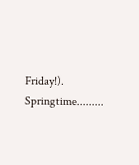Friday!).  Springtime.........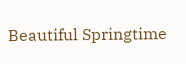Beautiful Springtime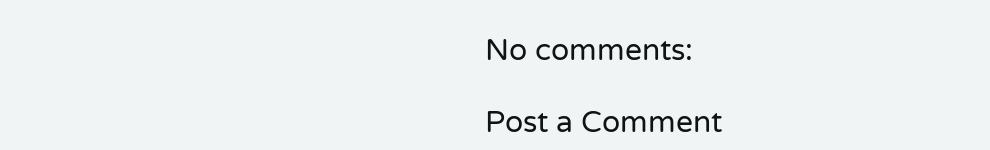No comments:

Post a Comment